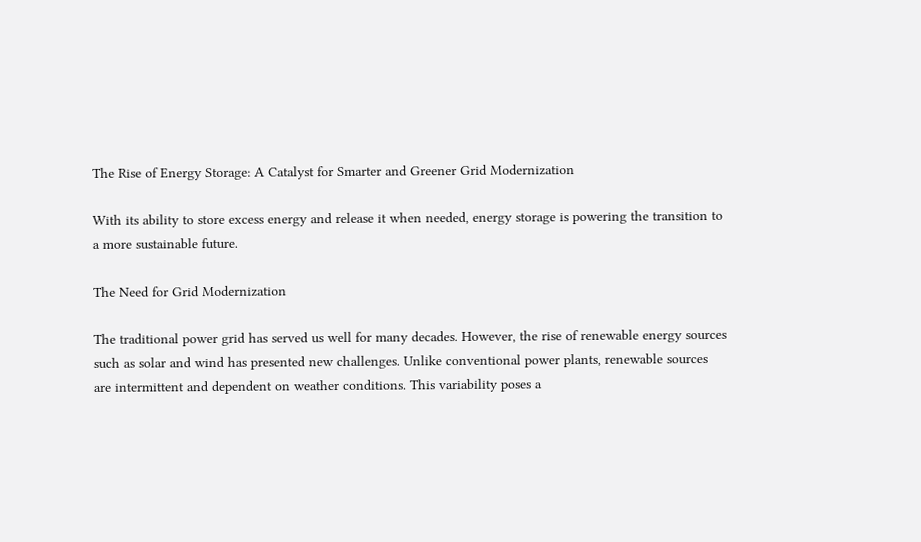The Rise of Energy Storage: A Catalyst for Smarter and Greener Grid Modernization

With its ability to store excess energy and release it when needed, energy storage is powering the transition to a more sustainable future.

The Need for Grid Modernization

The traditional power grid has served us well for many decades. However, the rise of renewable energy sources such as solar and wind has presented new challenges. Unlike conventional power plants, renewable sources are intermittent and dependent on weather conditions. This variability poses a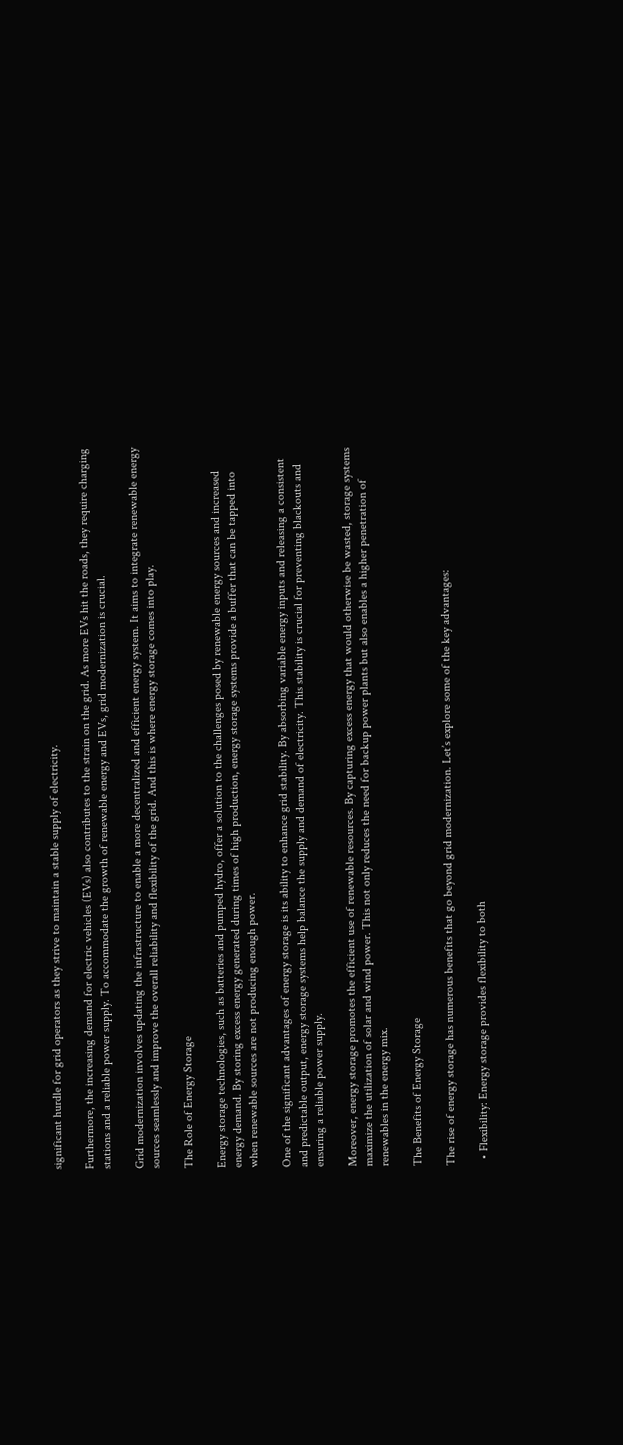significant hurdle for grid operators as they strive to maintain a stable supply of electricity.

Furthermore, the increasing demand for electric vehicles (EVs) also contributes to the strain on the grid. As more EVs hit the roads, they require charging stations and a reliable power supply. To accommodate the growth of renewable energy and EVs, grid modernization is crucial.

Grid modernization involves updating the infrastructure to enable a more decentralized and efficient energy system. It aims to integrate renewable energy sources seamlessly and improve the overall reliability and flexibility of the grid. And this is where energy storage comes into play.

The Role of Energy Storage

Energy storage technologies, such as batteries and pumped hydro, offer a solution to the challenges posed by renewable energy sources and increased energy demand. By storing excess energy generated during times of high production, energy storage systems provide a buffer that can be tapped into when renewable sources are not producing enough power.

One of the significant advantages of energy storage is its ability to enhance grid stability. By absorbing variable energy inputs and releasing a consistent and predictable output, energy storage systems help balance the supply and demand of electricity. This stability is crucial for preventing blackouts and ensuring a reliable power supply.

Moreover, energy storage promotes the efficient use of renewable resources. By capturing excess energy that would otherwise be wasted, storage systems maximize the utilization of solar and wind power. This not only reduces the need for backup power plants but also enables a higher penetration of renewables in the energy mix.

The Benefits of Energy Storage

The rise of energy storage has numerous benefits that go beyond grid modernization. Let’s explore some of the key advantages:

  • Flexibility: Energy storage provides flexibility to both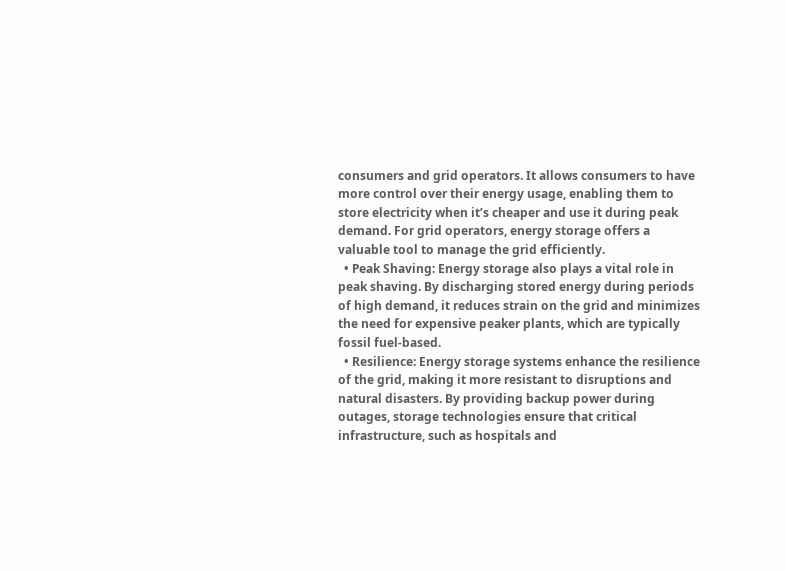consumers and grid operators. It allows consumers to have more control over their energy usage, enabling them to store electricity when it’s cheaper and use it during peak demand. For grid operators, energy storage offers a valuable tool to manage the grid efficiently.
  • Peak Shaving: Energy storage also plays a vital role in peak shaving. By discharging stored energy during periods of high demand, it reduces strain on the grid and minimizes the need for expensive peaker plants, which are typically fossil fuel-based.
  • Resilience: Energy storage systems enhance the resilience of the grid, making it more resistant to disruptions and natural disasters. By providing backup power during outages, storage technologies ensure that critical infrastructure, such as hospitals and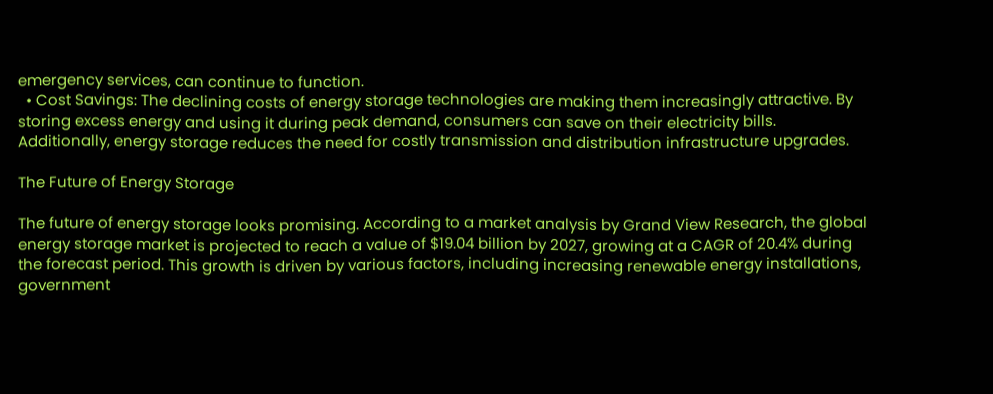emergency services, can continue to function.
  • Cost Savings: The declining costs of energy storage technologies are making them increasingly attractive. By storing excess energy and using it during peak demand, consumers can save on their electricity bills. Additionally, energy storage reduces the need for costly transmission and distribution infrastructure upgrades.

The Future of Energy Storage

The future of energy storage looks promising. According to a market analysis by Grand View Research, the global energy storage market is projected to reach a value of $19.04 billion by 2027, growing at a CAGR of 20.4% during the forecast period. This growth is driven by various factors, including increasing renewable energy installations, government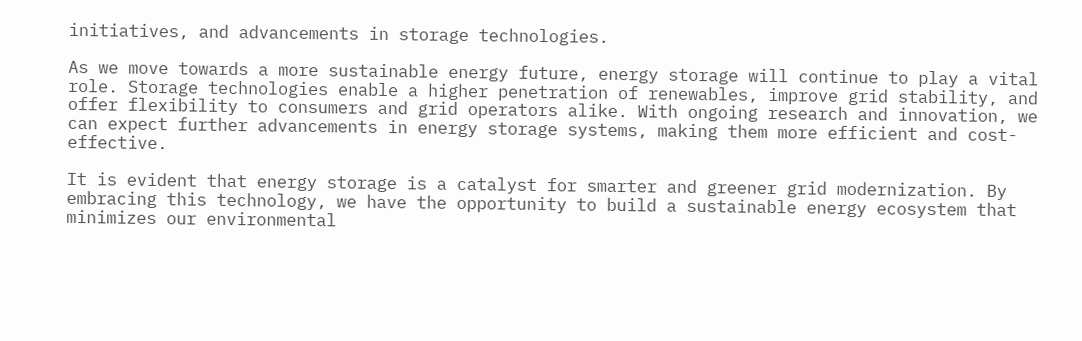initiatives, and advancements in storage technologies.

As we move towards a more sustainable energy future, energy storage will continue to play a vital role. Storage technologies enable a higher penetration of renewables, improve grid stability, and offer flexibility to consumers and grid operators alike. With ongoing research and innovation, we can expect further advancements in energy storage systems, making them more efficient and cost-effective.

It is evident that energy storage is a catalyst for smarter and greener grid modernization. By embracing this technology, we have the opportunity to build a sustainable energy ecosystem that minimizes our environmental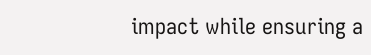impact while ensuring a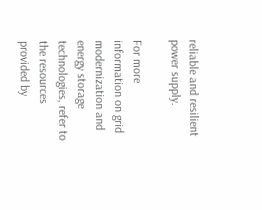reliable and resilient power supply.

For more information on grid modernization and energy storage technologies, refer to the resources provided by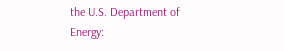the U.S. Department of Energy: